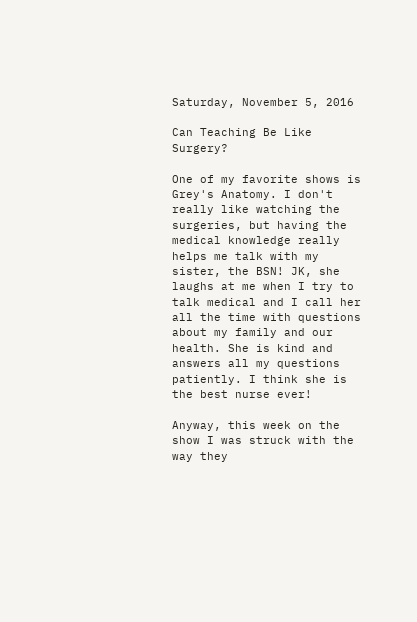Saturday, November 5, 2016

Can Teaching Be Like Surgery?

One of my favorite shows is Grey's Anatomy. I don't really like watching the surgeries, but having the medical knowledge really helps me talk with my sister, the BSN! JK, she laughs at me when I try to talk medical and I call her all the time with questions about my family and our health. She is kind and answers all my questions patiently. I think she is the best nurse ever!

Anyway, this week on the show I was struck with the way they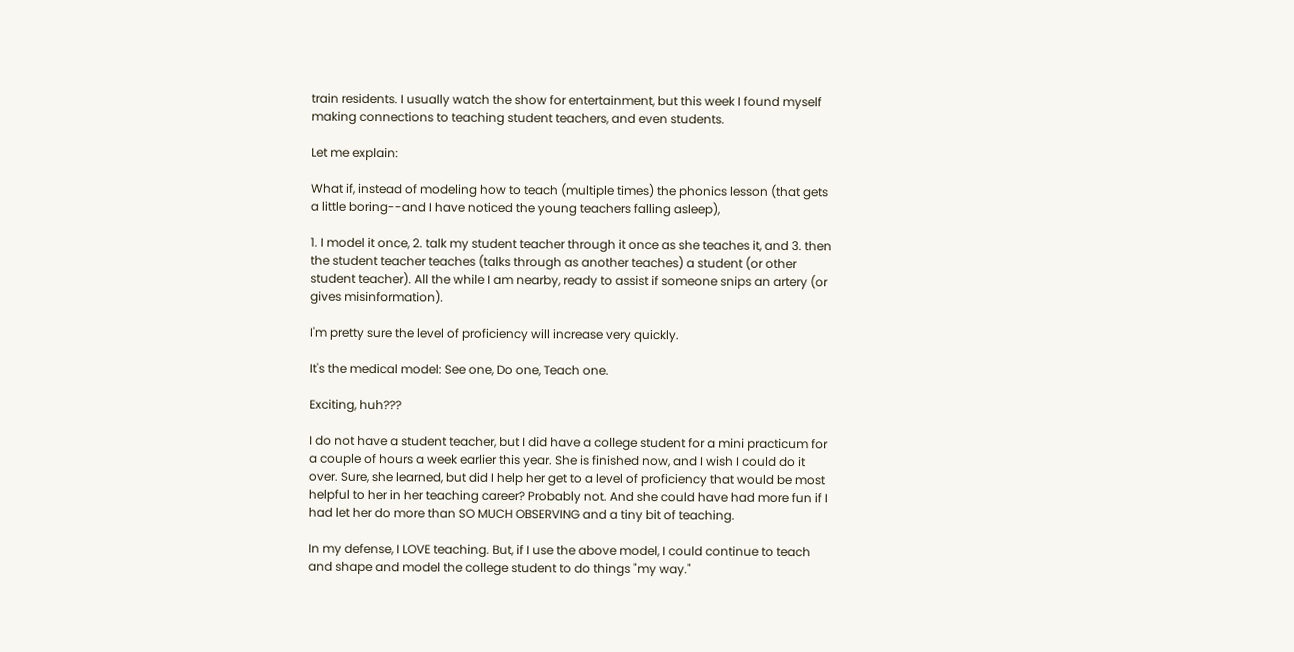train residents. I usually watch the show for entertainment, but this week I found myself making connections to teaching student teachers, and even students.

Let me explain:

What if, instead of modeling how to teach (multiple times) the phonics lesson (that gets a little boring--and I have noticed the young teachers falling asleep),

1. I model it once, 2. talk my student teacher through it once as she teaches it, and 3. then the student teacher teaches (talks through as another teaches) a student (or other student teacher). All the while I am nearby, ready to assist if someone snips an artery (or gives misinformation).

I'm pretty sure the level of proficiency will increase very quickly.

It's the medical model: See one, Do one, Teach one.

Exciting, huh???

I do not have a student teacher, but I did have a college student for a mini practicum for a couple of hours a week earlier this year. She is finished now, and I wish I could do it over. Sure, she learned, but did I help her get to a level of proficiency that would be most helpful to her in her teaching career? Probably not. And she could have had more fun if I had let her do more than SO MUCH OBSERVING and a tiny bit of teaching.

In my defense, I LOVE teaching. But, if I use the above model, I could continue to teach and shape and model the college student to do things "my way."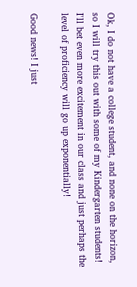Ok, I do not have a college student, and none on the horizon, so I will try this out with some of my Kindergarten students! I'll bet even more excitement in our class and just perhaps the level of proficiency will go up exponentially!

Good news! I just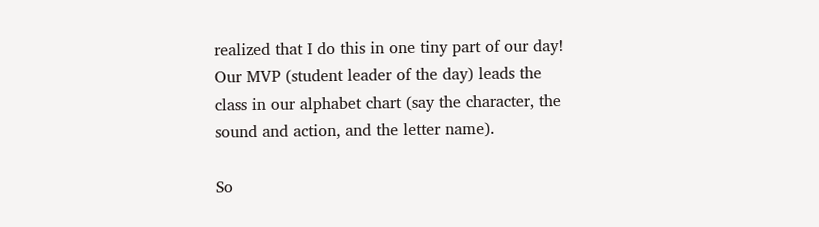realized that I do this in one tiny part of our day! Our MVP (student leader of the day) leads the class in our alphabet chart (say the character, the sound and action, and the letter name).

So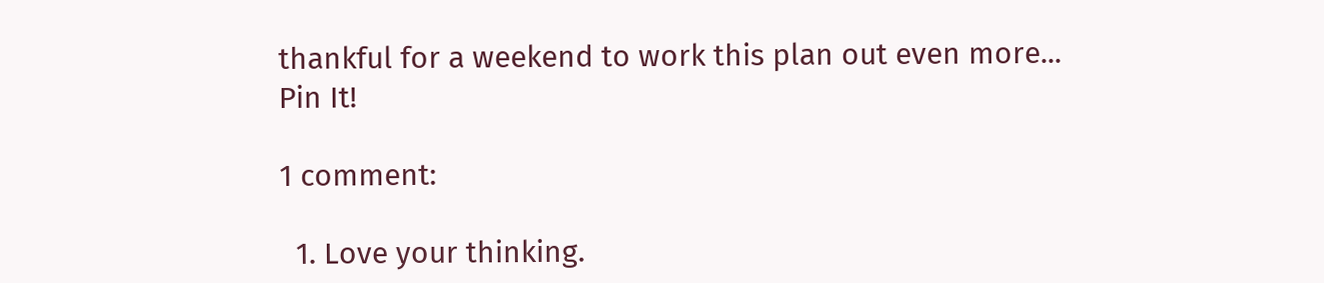thankful for a weekend to work this plan out even more...
Pin It!

1 comment:

  1. Love your thinking.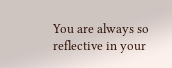You are always so reflective in your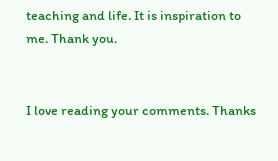teaching and life. It is inspiration to me. Thank you.


I love reading your comments. Thanks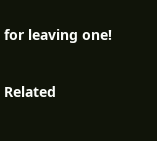for leaving one!

Related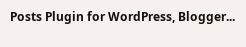Posts Plugin for WordPress, Blogger...